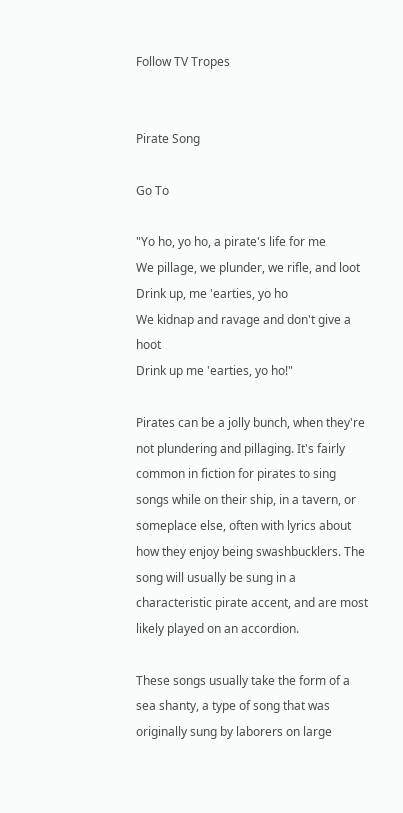Follow TV Tropes


Pirate Song

Go To

"Yo ho, yo ho, a pirate's life for me
We pillage, we plunder, we rifle, and loot
Drink up, me 'earties, yo ho
We kidnap and ravage and don't give a hoot
Drink up me 'earties, yo ho!"

Pirates can be a jolly bunch, when they're not plundering and pillaging. It's fairly common in fiction for pirates to sing songs while on their ship, in a tavern, or someplace else, often with lyrics about how they enjoy being swashbucklers. The song will usually be sung in a characteristic pirate accent, and are most likely played on an accordion.

These songs usually take the form of a sea shanty, a type of song that was originally sung by laborers on large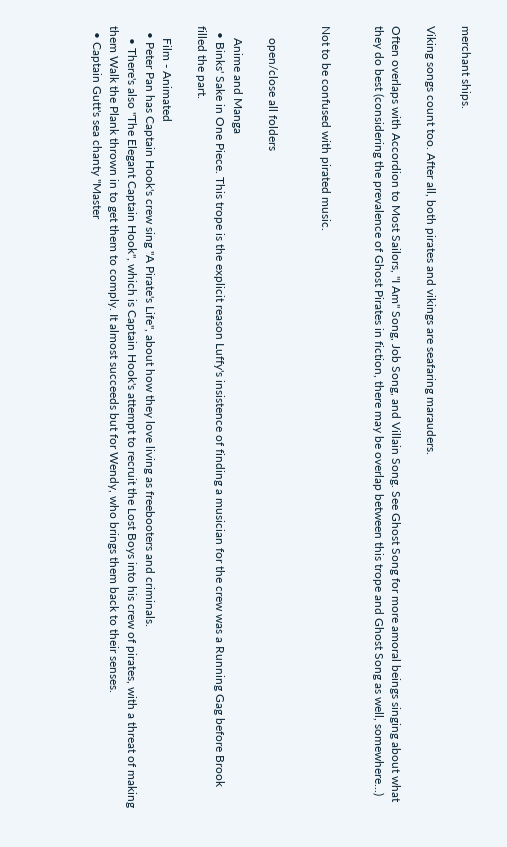merchant ships.

Viking songs count too. After all, both pirates and vikings are seafaring marauders.

Often overlaps with Accordion to Most Sailors, "I Am" Song, Job Song, and Villain Song. See Ghost Song for more amoral beings singing about what they do best (considering the prevalence of Ghost Pirates in fiction, there may be overlap between this trope and Ghost Song as well, somewhere...)


Not to be confused with pirated music.


    open/close all folders

    Anime and Manga
  • Binks' Sake in One Piece. This trope is the explicit reason Luffy's insistence of finding a musician for the crew was a Running Gag before Brook filled the part.

    Film - Animated
  • Peter Pan has Captain Hook's crew sing "A Pirate's Life", about how they love living as freebooters and criminals.
    • There's also "The Elegant Captain Hook", which is Captain Hook's attempt to recruit the Lost Boys into his crew of pirates, with a threat of making them Walk the Plank thrown in to get them to comply. It almost succeeds but for Wendy, who brings them back to their senses.
  • Captain Gutt's sea chanty "Master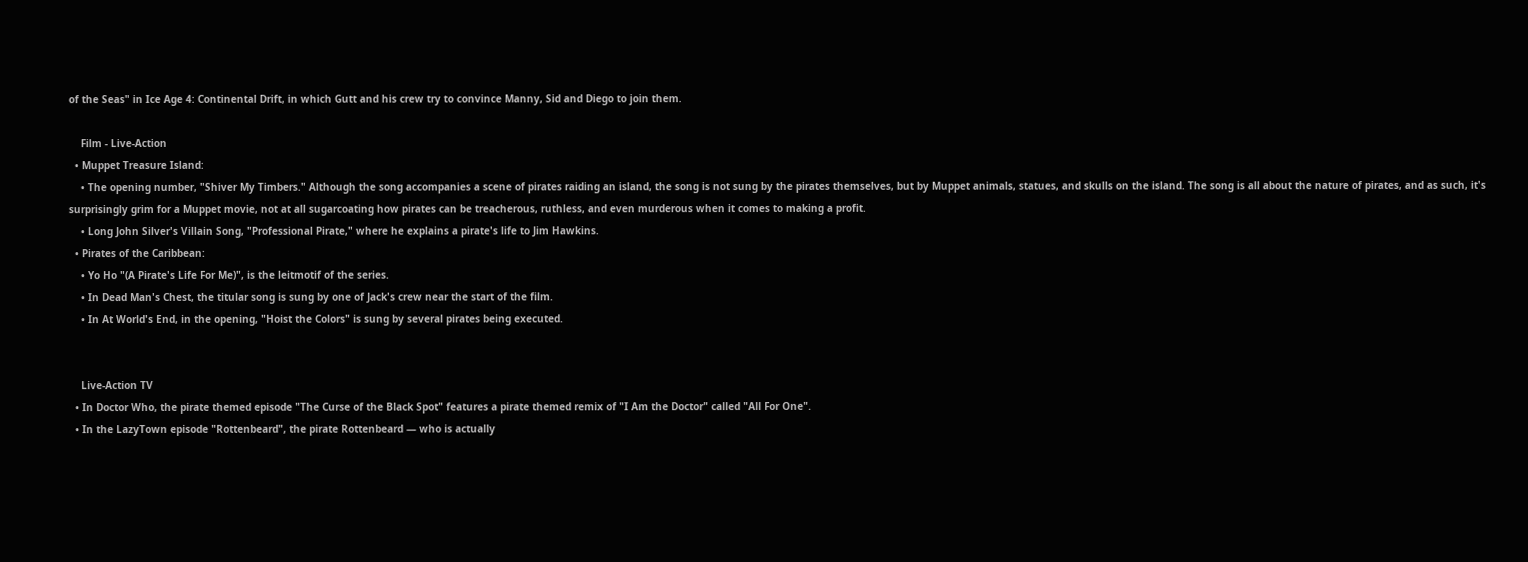of the Seas" in Ice Age 4: Continental Drift, in which Gutt and his crew try to convince Manny, Sid and Diego to join them.

    Film - Live-Action
  • Muppet Treasure Island:
    • The opening number, "Shiver My Timbers." Although the song accompanies a scene of pirates raiding an island, the song is not sung by the pirates themselves, but by Muppet animals, statues, and skulls on the island. The song is all about the nature of pirates, and as such, it's surprisingly grim for a Muppet movie, not at all sugarcoating how pirates can be treacherous, ruthless, and even murderous when it comes to making a profit.
    • Long John Silver's Villain Song, "Professional Pirate," where he explains a pirate's life to Jim Hawkins.
  • Pirates of the Caribbean:
    • Yo Ho "(A Pirate's Life For Me)", is the leitmotif of the series.
    • In Dead Man's Chest, the titular song is sung by one of Jack's crew near the start of the film.
    • In At World's End, in the opening, "Hoist the Colors" is sung by several pirates being executed.


    Live-Action TV
  • In Doctor Who, the pirate themed episode "The Curse of the Black Spot" features a pirate themed remix of "I Am the Doctor" called "All For One".
  • In the LazyTown episode "Rottenbeard", the pirate Rottenbeard — who is actually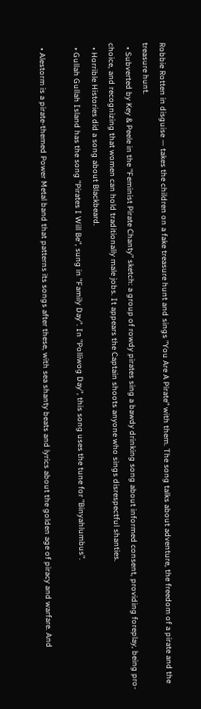Robbie Rotten in disguise — takes the children on a fake treasure hunt and sings "You Are A Pirate" with them. The song talks about adventure, the freedom of a pirate and the treasure hunt.
  • Subverted by Key & Peele in the "Feminist Pirate Chanty" sketch: a group of rowdy pirates sing a bawdy drinking song about informed consent, providing foreplay, being pro-choice, and recognizing that women can hold traditionally male jobs. It appears the Captain shoots anyone who sings disrespectful shanties.
  • Horrible Histories did a song about Blackbeard.
  • Gullah Gullah Island has the song "Pirates I Will Be", sung in "Family Day". In "Polliwog Day", this song uses the tune for "Binyahlumbus".

  • Alestorm is a pirate-themed Power Metal band that patterns its songs after these, with sea shanty beats and lyrics about the golden age of piracy and warfare. And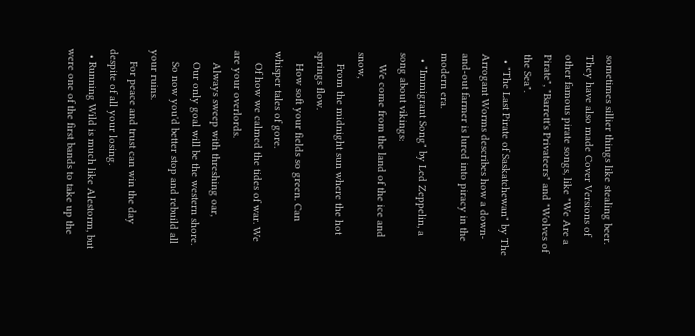sometimes sillier things like stealing beer. They have also made Cover Versions of other famous pirate songs, like "We Are a Pirate", "Barrett's Privateers" and "Wolves of the Sea".
  • "The Last Pirate of Saskatchewan" by The Arrogant Worms describes how a down-and-out farmer is lured into piracy in the modern era.
  • "Immigrant Song" by Led Zeppelin, a song about vikings:
    We come from the land of the ice and snow,
    From the midnight sun where the hot springs flow.
    How soft your fields so green. Can whisper tales of gore.
    Of how we calmed the tides of war. We are your overlords.
    Always sweep with threshing oar,
    Our only goal will be the western shore.
    So now you'd better stop and rebuild all your ruins.
    For peace and trust can win the day despite of all your losing.
  • Running Wild is much like Alestorm, but were one of the first bands to take up the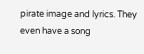pirate image and lyrics. They even have a song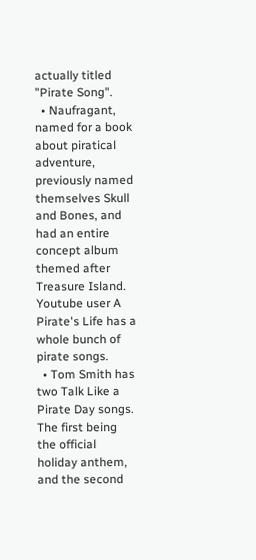actually titled "Pirate Song".
  • Naufragant, named for a book about piratical adventure, previously named themselves Skull and Bones, and had an entire concept album themed after Treasure Island. Youtube user A Pirate's Life has a whole bunch of pirate songs.
  • Tom Smith has two Talk Like a Pirate Day songs. The first being the official holiday anthem, and the second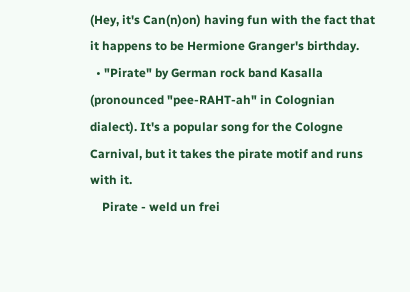(Hey, it's Can(n)on) having fun with the fact that it happens to be Hermione Granger's birthday.
  • "Pirate" by German rock band Kasalla (pronounced "pee-RAHT-ah" in Colognian dialect). It's a popular song for the Cologne Carnival, but it takes the pirate motif and runs with it.
    Pirate - weld un frei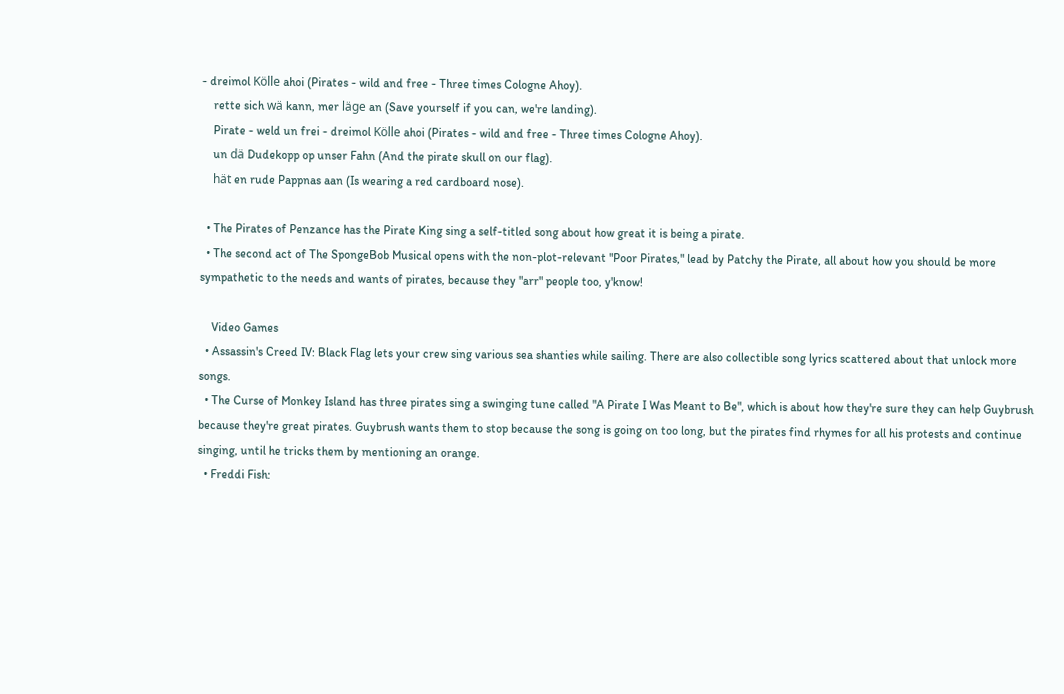- dreimol Kölle ahoi (Pirates - wild and free - Three times Cologne Ahoy).
    rette sich wä kann, mer läge an (Save yourself if you can, we're landing).
    Pirate - weld un frei - dreimol Kölle ahoi (Pirates - wild and free - Three times Cologne Ahoy).
    un dä Dudekopp op unser Fahn (And the pirate skull on our flag).
    hät en rude Pappnas aan (Is wearing a red cardboard nose).

  • The Pirates of Penzance has the Pirate King sing a self-titled song about how great it is being a pirate.
  • The second act of The SpongeBob Musical opens with the non-plot-relevant "Poor Pirates," lead by Patchy the Pirate, all about how you should be more sympathetic to the needs and wants of pirates, because they "arr" people too, y'know!

    Video Games
  • Assassin's Creed IV: Black Flag lets your crew sing various sea shanties while sailing. There are also collectible song lyrics scattered about that unlock more songs.
  • The Curse of Monkey Island has three pirates sing a swinging tune called "A Pirate I Was Meant to Be", which is about how they're sure they can help Guybrush because they're great pirates. Guybrush wants them to stop because the song is going on too long, but the pirates find rhymes for all his protests and continue singing, until he tricks them by mentioning an orange.
  • Freddi Fish: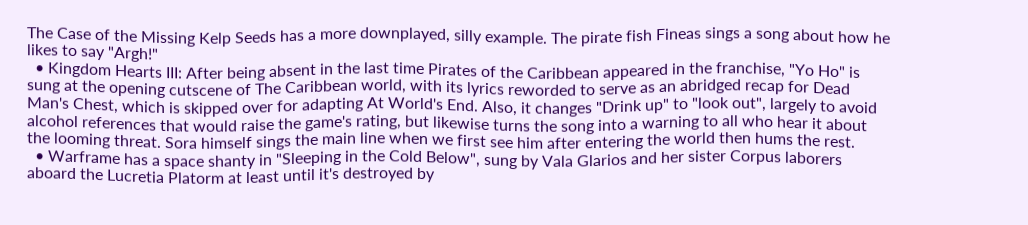The Case of the Missing Kelp Seeds has a more downplayed, silly example. The pirate fish Fineas sings a song about how he likes to say "Argh!"
  • Kingdom Hearts III: After being absent in the last time Pirates of the Caribbean appeared in the franchise, "Yo Ho" is sung at the opening cutscene of The Caribbean world, with its lyrics reworded to serve as an abridged recap for Dead Man's Chest, which is skipped over for adapting At World's End. Also, it changes "Drink up" to "look out", largely to avoid alcohol references that would raise the game's rating, but likewise turns the song into a warning to all who hear it about the looming threat. Sora himself sings the main line when we first see him after entering the world then hums the rest.
  • Warframe has a space shanty in "Sleeping in the Cold Below", sung by Vala Glarios and her sister Corpus laborers aboard the Lucretia Platorm at least until it's destroyed by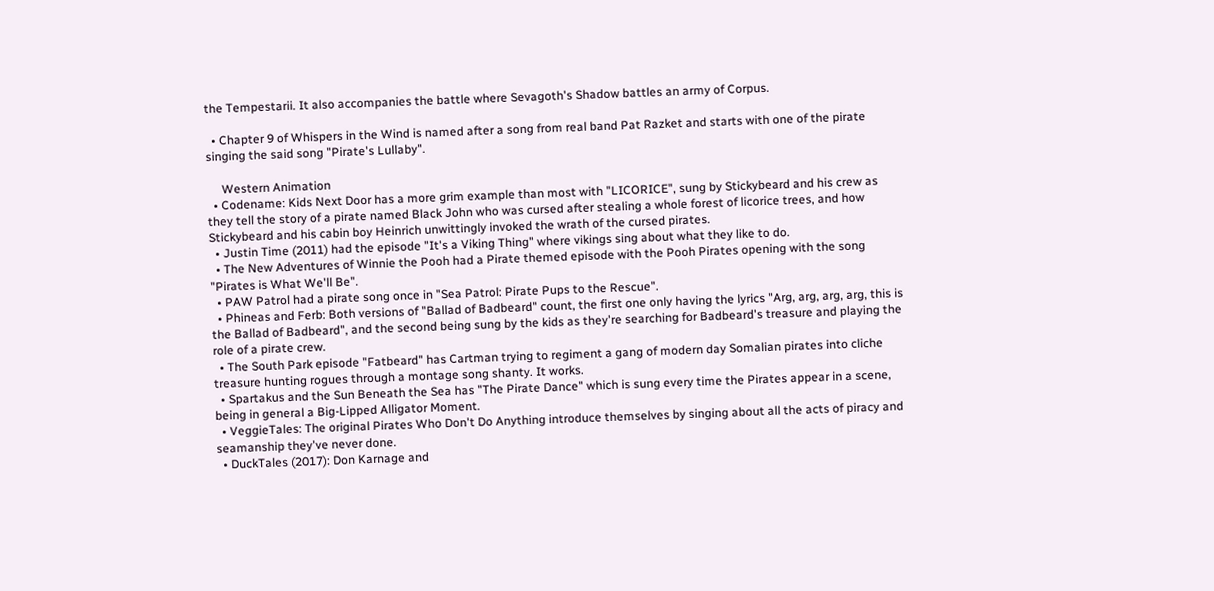the Tempestarii. It also accompanies the battle where Sevagoth's Shadow battles an army of Corpus.

  • Chapter 9 of Whispers in the Wind is named after a song from real band Pat Razket and starts with one of the pirate singing the said song "Pirate's Lullaby".

     Western Animation
  • Codename: Kids Next Door has a more grim example than most with "LICORICE", sung by Stickybeard and his crew as they tell the story of a pirate named Black John who was cursed after stealing a whole forest of licorice trees, and how Stickybeard and his cabin boy Heinrich unwittingly invoked the wrath of the cursed pirates.
  • Justin Time (2011) had the episode "It's a Viking Thing" where vikings sing about what they like to do.
  • The New Adventures of Winnie the Pooh had a Pirate themed episode with the Pooh Pirates opening with the song "Pirates is What We'll Be".
  • PAW Patrol had a pirate song once in "Sea Patrol: Pirate Pups to the Rescue".
  • Phineas and Ferb: Both versions of "Ballad of Badbeard" count, the first one only having the lyrics "Arg, arg, arg, arg, this is the Ballad of Badbeard", and the second being sung by the kids as they're searching for Badbeard's treasure and playing the role of a pirate crew.
  • The South Park episode "Fatbeard" has Cartman trying to regiment a gang of modern day Somalian pirates into cliche treasure hunting rogues through a montage song shanty. It works.
  • Spartakus and the Sun Beneath the Sea has "The Pirate Dance" which is sung every time the Pirates appear in a scene, being in general a Big-Lipped Alligator Moment.
  • VeggieTales: The original Pirates Who Don't Do Anything introduce themselves by singing about all the acts of piracy and seamanship they've never done.
  • DuckTales (2017): Don Karnage and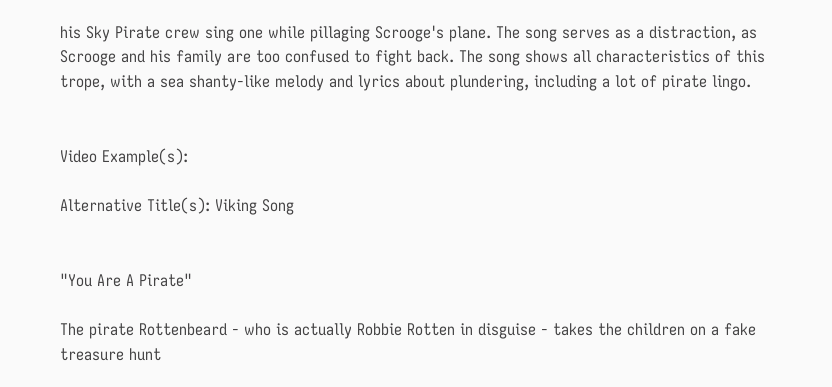his Sky Pirate crew sing one while pillaging Scrooge's plane. The song serves as a distraction, as Scrooge and his family are too confused to fight back. The song shows all characteristics of this trope, with a sea shanty-like melody and lyrics about plundering, including a lot of pirate lingo.


Video Example(s):

Alternative Title(s): Viking Song


"You Are A Pirate"

The pirate Rottenbeard - who is actually Robbie Rotten in disguise - takes the children on a fake treasure hunt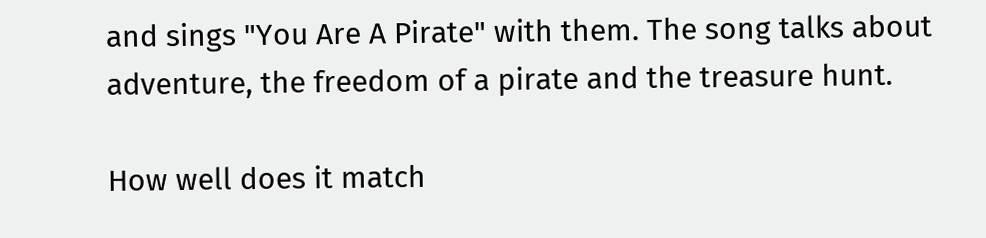and sings "You Are A Pirate" with them. The song talks about adventure, the freedom of a pirate and the treasure hunt.

How well does it match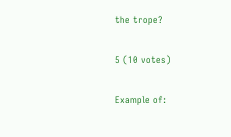the trope?

5 (10 votes)

Example of: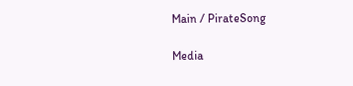Main / PirateSong

Media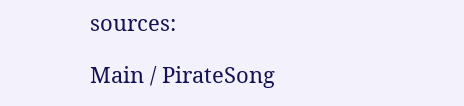sources:

Main / PirateSong